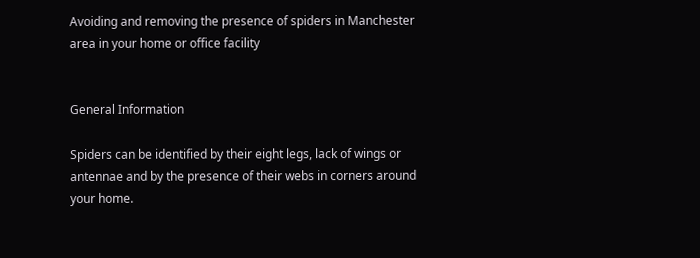Avoiding and removing the presence of spiders in Manchester area in your home or office facility


General Information

Spiders can be identified by their eight legs, lack of wings or antennae and by the presence of their webs in corners around your home.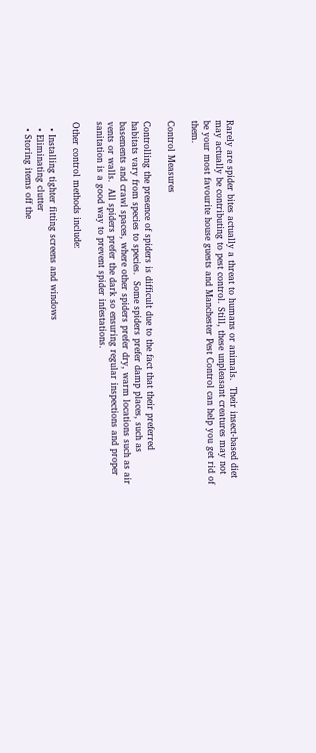Rarely are spider bites actually a threat to humans or animals.  Their insect-based diet may actually be contributing to pest control. Still, these unpleasant creatures may not be your most favourite house guests and Manchester Pest Control can help you get rid of them.

Control Measures

Controlling the presence of spiders is difficult due to the fact that their preferred habitats vary from species to species.  Some spiders prefer damp places, such as basements and crawl spaces, where other spiders prefer dry, warm locations such as air vents or walls.  All spiders prefer the dark so ensuring regular inspections and proper sanitation is a good way to prevent spider infestations.

Other control methods include:

  • Installing tighter fitting screens and windows
  • Eliminating clutter
  • Storing items off the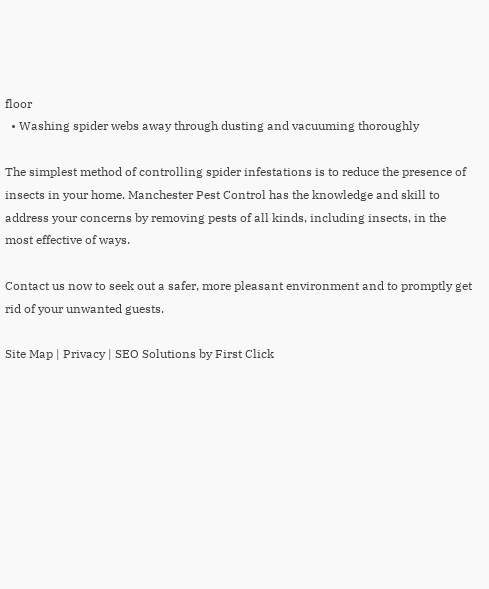floor
  • Washing spider webs away through dusting and vacuuming thoroughly

The simplest method of controlling spider infestations is to reduce the presence of insects in your home. Manchester Pest Control has the knowledge and skill to address your concerns by removing pests of all kinds, including insects, in the most effective of ways.

Contact us now to seek out a safer, more pleasant environment and to promptly get rid of your unwanted guests.

Site Map | Privacy | SEO Solutions by First Click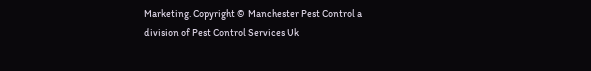Marketing. Copyright ©  Manchester Pest Control a division of Pest Control Services Uk